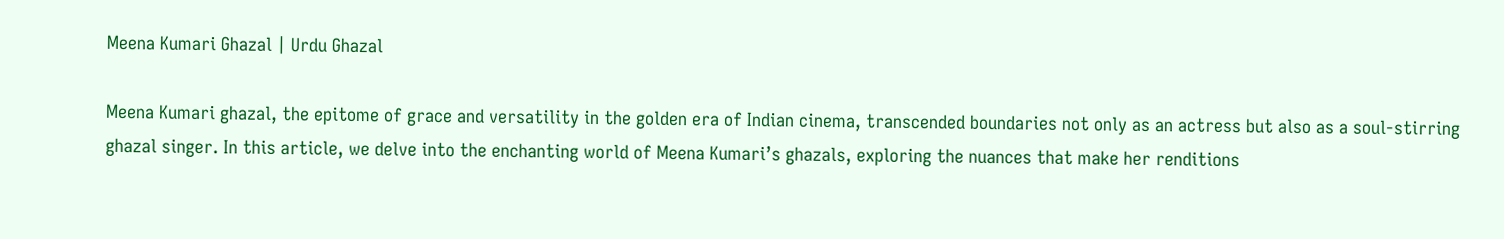Meena Kumari Ghazal | Urdu Ghazal

Meena Kumari ghazal, the epitome of grace and versatility in the golden era of Indian cinema, transcended boundaries not only as an actress but also as a soul-stirring ghazal singer. In this article, we delve into the enchanting world of Meena Kumari’s ghazals, exploring the nuances that make her renditions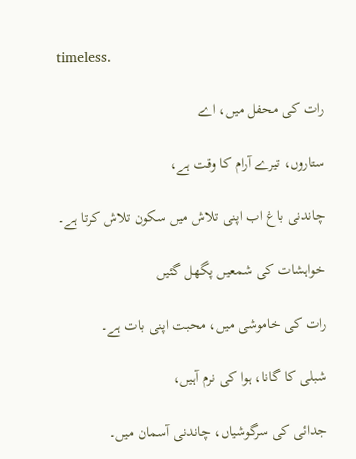timeless.

رات کی محفل میں، اے

ستاروں، تیرے آرام کا وقت ہے،

چاندنی باغ اب اپنی تلاش میں سکون تلاش کرتا ہے۔

خواہشات کی شمعیں پگھل گئیں

رات کی خاموشی میں، محبت اپنی بات ہے۔

شبلی کا گانا، ہوا کی نرم آہیں،

جدائی کی سرگوشیاں، چاندنی آسمان میں۔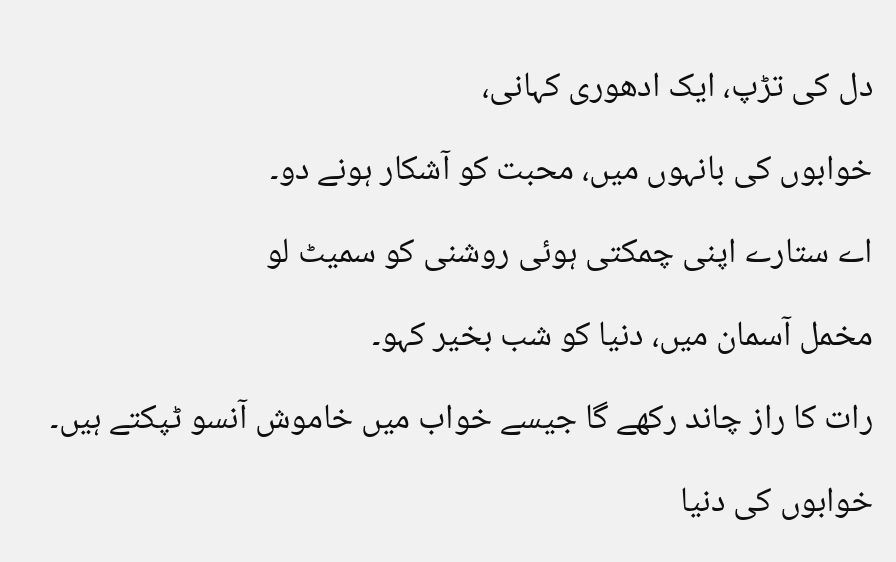دل کی تڑپ، ایک ادھوری کہانی،

خوابوں کی بانہوں میں، محبت کو آشکار ہونے دو۔

اے ستارے اپنی چمکتی ہوئی روشنی کو سمیٹ لو

مخمل آسمان میں، دنیا کو شب بخیر کہو۔

رات کا راز چاند رکھے گا جیسے خواب میں خاموش آنسو ٹپکتے ہیں۔

خوابوں کی دنیا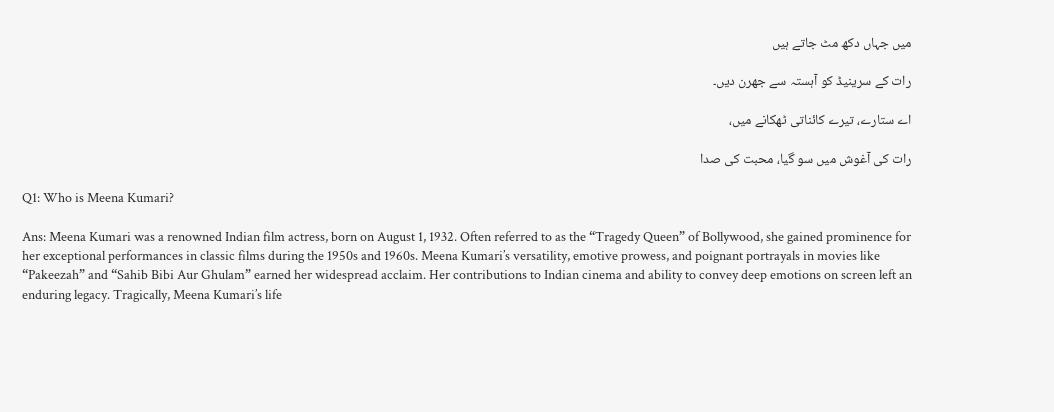میں جہاں دکھ مٹ جاتے ہیں

رات کے سرینیڈ کو آہستہ سے جھرن دیں۔

اے ستارے، تیرے کائناتی ٹھکانے میں،

رات کی آغوش میں سو گیا، محبت کی صدا

Q1: Who is Meena Kumari?

Ans: Meena Kumari was a renowned Indian film actress, born on August 1, 1932. Often referred to as the “Tragedy Queen” of Bollywood, she gained prominence for her exceptional performances in classic films during the 1950s and 1960s. Meena Kumari’s versatility, emotive prowess, and poignant portrayals in movies like “Pakeezah” and “Sahib Bibi Aur Ghulam” earned her widespread acclaim. Her contributions to Indian cinema and ability to convey deep emotions on screen left an enduring legacy. Tragically, Meena Kumari’s life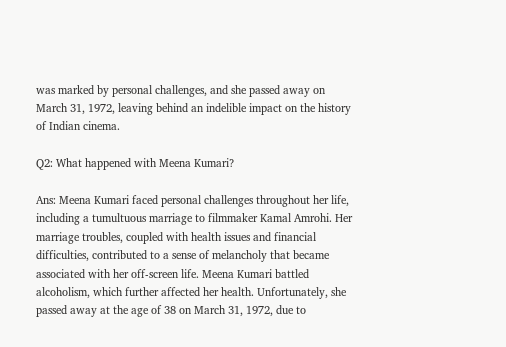was marked by personal challenges, and she passed away on March 31, 1972, leaving behind an indelible impact on the history of Indian cinema.

Q2: What happened with Meena Kumari?

Ans: Meena Kumari faced personal challenges throughout her life, including a tumultuous marriage to filmmaker Kamal Amrohi. Her marriage troubles, coupled with health issues and financial difficulties, contributed to a sense of melancholy that became associated with her off-screen life. Meena Kumari battled alcoholism, which further affected her health. Unfortunately, she passed away at the age of 38 on March 31, 1972, due to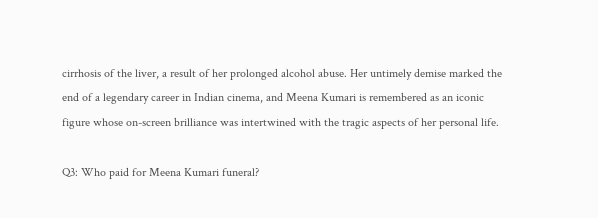cirrhosis of the liver, a result of her prolonged alcohol abuse. Her untimely demise marked the end of a legendary career in Indian cinema, and Meena Kumari is remembered as an iconic figure whose on-screen brilliance was intertwined with the tragic aspects of her personal life.

Q3: Who paid for Meena Kumari funeral?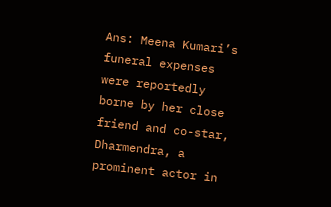Ans: Meena Kumari’s funeral expenses were reportedly borne by her close friend and co-star, Dharmendra, a prominent actor in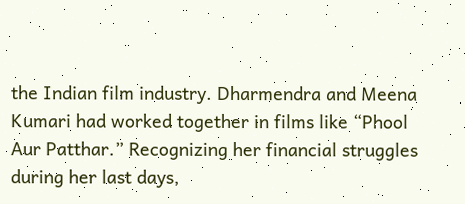the Indian film industry. Dharmendra and Meena Kumari had worked together in films like “Phool Aur Patthar.” Recognizing her financial struggles during her last days,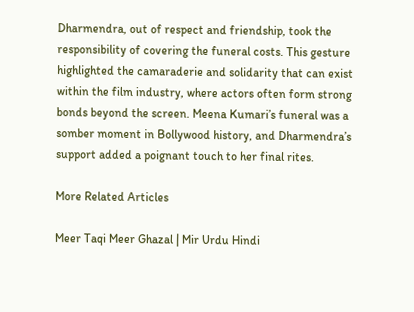Dharmendra, out of respect and friendship, took the responsibility of covering the funeral costs. This gesture highlighted the camaraderie and solidarity that can exist within the film industry, where actors often form strong bonds beyond the screen. Meena Kumari’s funeral was a somber moment in Bollywood history, and Dharmendra’s support added a poignant touch to her final rites.

More Related Articles

Meer Taqi Meer Ghazal | Mir Urdu Hindi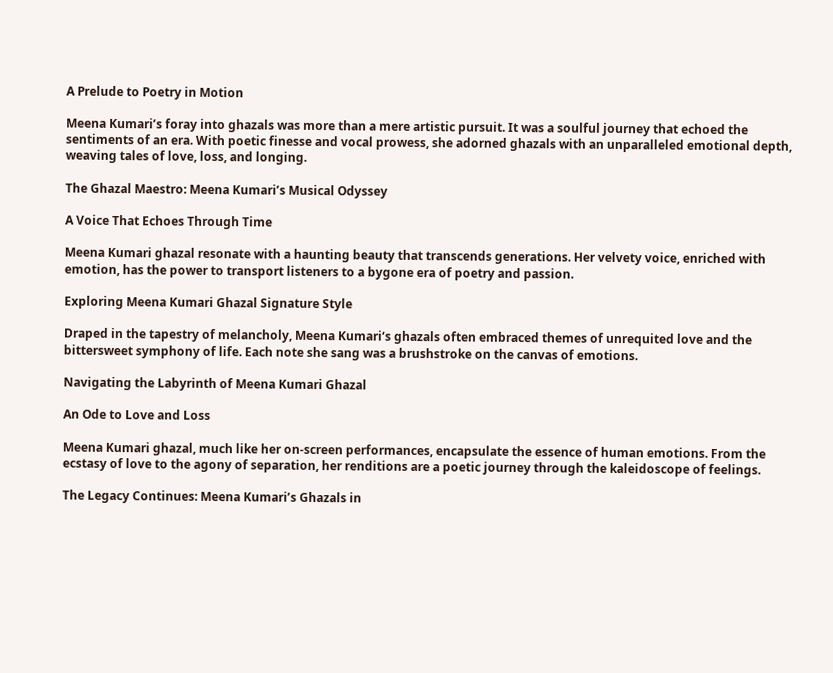A Prelude to Poetry in Motion

Meena Kumari’s foray into ghazals was more than a mere artistic pursuit. It was a soulful journey that echoed the sentiments of an era. With poetic finesse and vocal prowess, she adorned ghazals with an unparalleled emotional depth, weaving tales of love, loss, and longing.

The Ghazal Maestro: Meena Kumari’s Musical Odyssey

A Voice That Echoes Through Time

Meena Kumari ghazal resonate with a haunting beauty that transcends generations. Her velvety voice, enriched with emotion, has the power to transport listeners to a bygone era of poetry and passion.

Exploring Meena Kumari Ghazal Signature Style

Draped in the tapestry of melancholy, Meena Kumari‘s ghazals often embraced themes of unrequited love and the bittersweet symphony of life. Each note she sang was a brushstroke on the canvas of emotions.

Navigating the Labyrinth of Meena Kumari Ghazal

An Ode to Love and Loss

Meena Kumari ghazal, much like her on-screen performances, encapsulate the essence of human emotions. From the ecstasy of love to the agony of separation, her renditions are a poetic journey through the kaleidoscope of feelings.

The Legacy Continues: Meena Kumari’s Ghazals in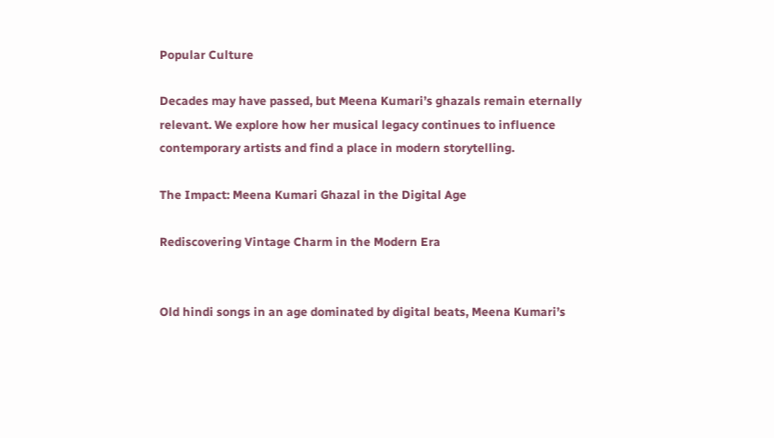Popular Culture

Decades may have passed, but Meena Kumari’s ghazals remain eternally relevant. We explore how her musical legacy continues to influence contemporary artists and find a place in modern storytelling.

The Impact: Meena Kumari Ghazal in the Digital Age

Rediscovering Vintage Charm in the Modern Era


Old hindi songs in an age dominated by digital beats, Meena Kumari’s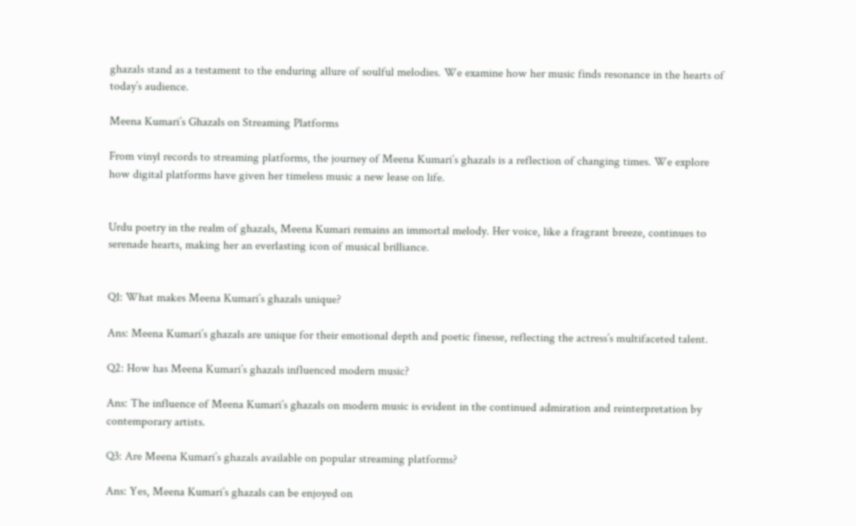ghazals stand as a testament to the enduring allure of soulful melodies. We examine how her music finds resonance in the hearts of today’s audience.

Meena Kumari’s Ghazals on Streaming Platforms

From vinyl records to streaming platforms, the journey of Meena Kumari’s ghazals is a reflection of changing times. We explore how digital platforms have given her timeless music a new lease on life.


Urdu poetry in the realm of ghazals, Meena Kumari remains an immortal melody. Her voice, like a fragrant breeze, continues to serenade hearts, making her an everlasting icon of musical brilliance.


Q1: What makes Meena Kumari’s ghazals unique?

Ans: Meena Kumari’s ghazals are unique for their emotional depth and poetic finesse, reflecting the actress’s multifaceted talent.

Q2: How has Meena Kumari’s ghazals influenced modern music?

Ans: The influence of Meena Kumari’s ghazals on modern music is evident in the continued admiration and reinterpretation by contemporary artists.

Q3: Are Meena Kumari’s ghazals available on popular streaming platforms?

Ans: Yes, Meena Kumari’s ghazals can be enjoyed on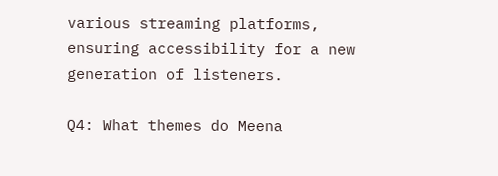various streaming platforms, ensuring accessibility for a new generation of listeners.

Q4: What themes do Meena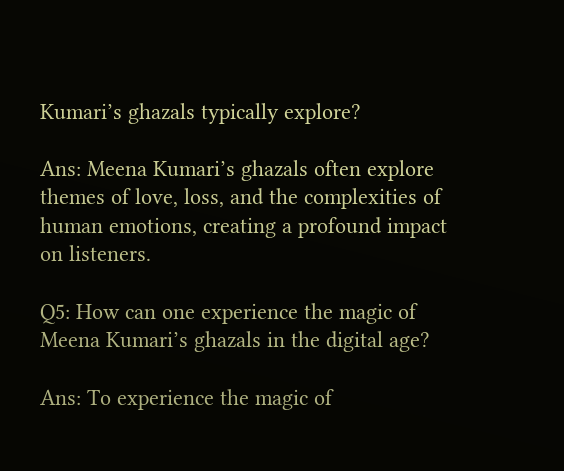Kumari’s ghazals typically explore?

Ans: Meena Kumari’s ghazals often explore themes of love, loss, and the complexities of human emotions, creating a profound impact on listeners.

Q5: How can one experience the magic of Meena Kumari’s ghazals in the digital age?

Ans: To experience the magic of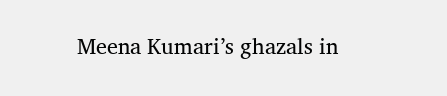Meena Kumari’s ghazals in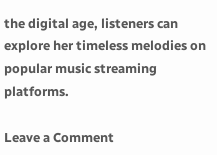the digital age, listeners can explore her timeless melodies on popular music streaming platforms.

Leave a Comment